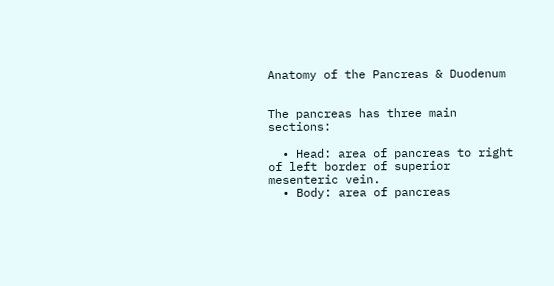Anatomy of the Pancreas & Duodenum


The pancreas has three main sections:

  • Head: area of pancreas to right of left border of superior mesenteric vein.
  • Body: area of pancreas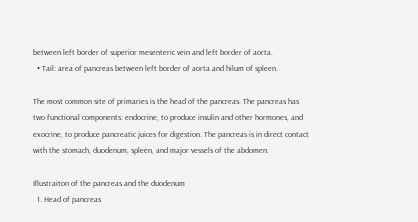between left border of superior mesenteric vein and left border of aorta.
  • Tail: area of pancreas between left border of aorta and hilum of spleen.

The most common site of primaries is the head of the pancreas. The pancreas has two functional components: endocrine, to produce insulin and other hormones, and exocrine, to produce pancreatic juices for digestion. The pancreas is in direct contact with the stomach, duodenum, spleen, and major vessels of the abdomen.

Illustraiton of the pancreas and the duodenum
  1. Head of pancreas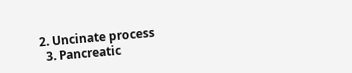2. Uncinate process
  3. Pancreatic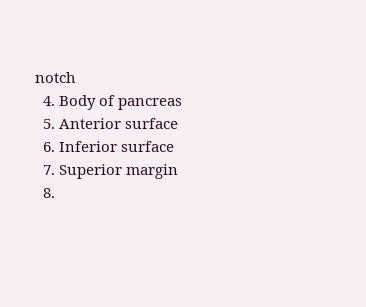notch
  4. Body of pancreas
  5. Anterior surface
  6. Inferior surface
  7. Superior margin
  8.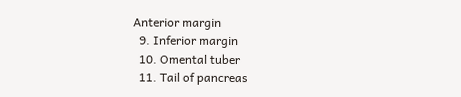Anterior margin
  9. Inferior margin
  10. Omental tuber
  11. Tail of pancreas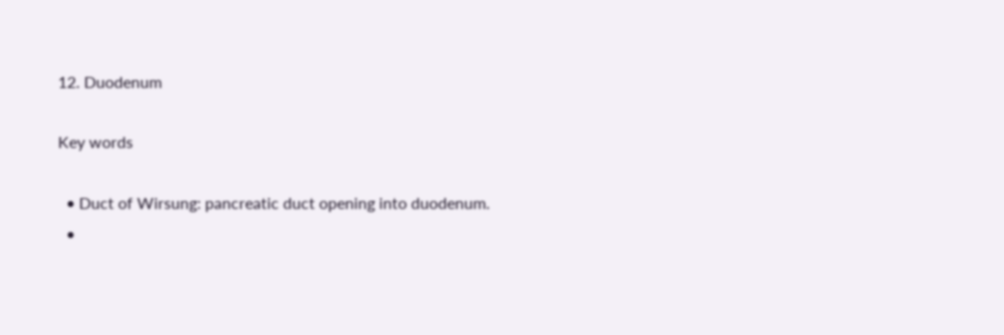12. Duodenum

Key words

  • Duct of Wirsung: pancreatic duct opening into duodenum.
  •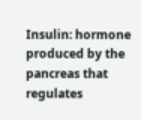Insulin: hormone produced by the pancreas that regulates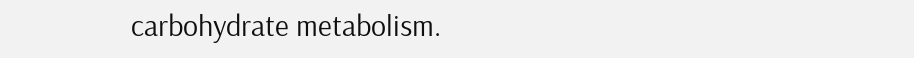carbohydrate metabolism.